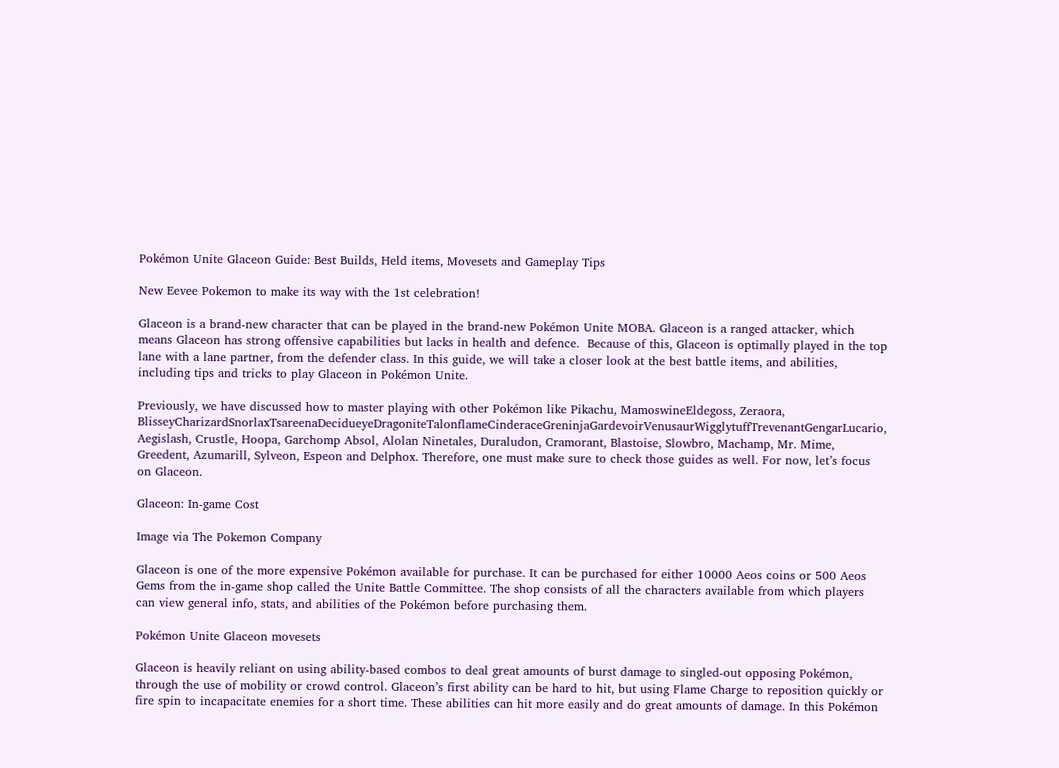Pokémon Unite Glaceon Guide: Best Builds, Held items, Movesets and Gameplay Tips

New Eevee Pokemon to make its way with the 1st celebration!

Glaceon is a brand-new character that can be played in the brand-new Pokémon Unite MOBA. Glaceon is a ranged attacker, which means Glaceon has strong offensive capabilities but lacks in health and defence.  Because of this, Glaceon is optimally played in the top lane with a lane partner, from the defender class. In this guide, we will take a closer look at the best battle items, and abilities, including tips and tricks to play Glaceon in Pokémon Unite.

Previously, we have discussed how to master playing with other Pokémon like Pikachu, MamoswineEldegoss, Zeraora, BlisseyCharizardSnorlaxTsareenaDecidueyeDragoniteTalonflameCinderaceGreninjaGardevoirVenusaurWigglytuffTrevenantGengarLucario, Aegislash, Crustle, Hoopa, Garchomp Absol, Alolan Ninetales, Duraludon, Cramorant, Blastoise, Slowbro, Machamp, Mr. Mime, Greedent, Azumarill, Sylveon, Espeon and Delphox. Therefore, one must make sure to check those guides as well. For now, let’s focus on Glaceon.

Glaceon: In-game Cost

Image via The Pokemon Company

Glaceon is one of the more expensive Pokémon available for purchase. It can be purchased for either 10000 Aeos coins or 500 Aeos Gems from the in-game shop called the Unite Battle Committee. The shop consists of all the characters available from which players can view general info, stats, and abilities of the Pokémon before purchasing them.

Pokémon Unite Glaceon movesets

Glaceon is heavily reliant on using ability-based combos to deal great amounts of burst damage to singled-out opposing Pokémon, through the use of mobility or crowd control. Glaceon’s first ability can be hard to hit, but using Flame Charge to reposition quickly or fire spin to incapacitate enemies for a short time. These abilities can hit more easily and do great amounts of damage. In this Pokémon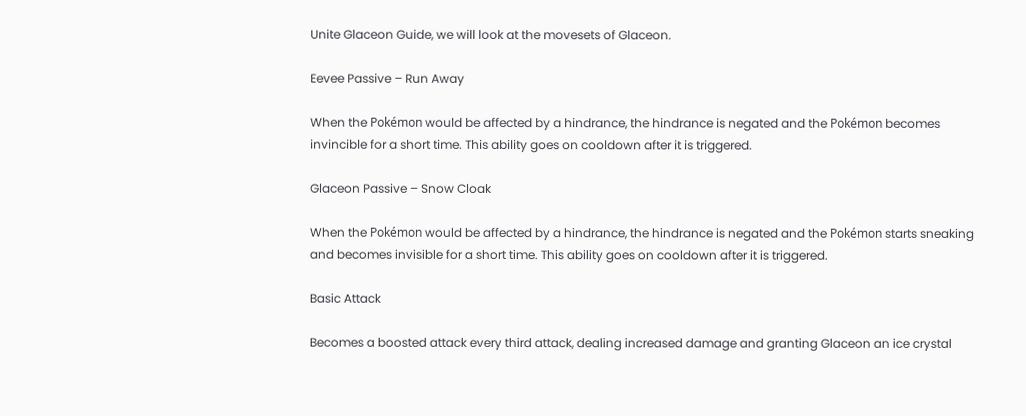Unite Glaceon Guide, we will look at the movesets of Glaceon.

Eevee Passive – Run Away

When the Pokémon would be affected by a hindrance, the hindrance is negated and the Pokémon becomes invincible for a short time. This ability goes on cooldown after it is triggered.

Glaceon Passive – Snow Cloak

When the Pokémon would be affected by a hindrance, the hindrance is negated and the Pokémon starts sneaking and becomes invisible for a short time. This ability goes on cooldown after it is triggered.

Basic Attack

Becomes a boosted attack every third attack, dealing increased damage and granting Glaceon an ice crystal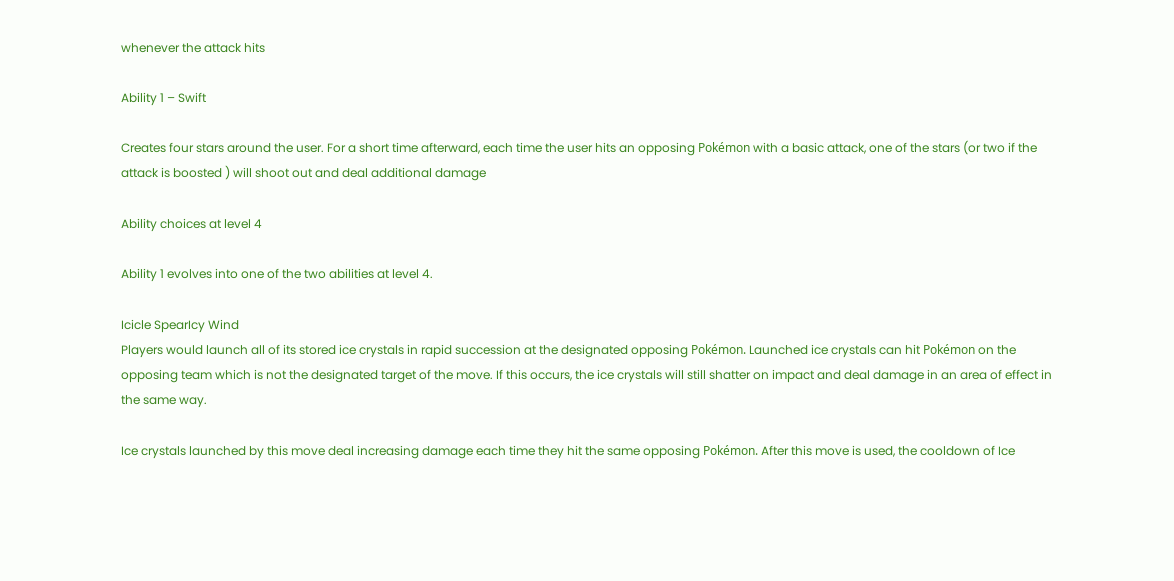whenever the attack hits

Ability 1 – Swift

Creates four stars around the user. For a short time afterward, each time the user hits an opposing Pokémon with a basic attack, one of the stars (or two if the attack is boosted ) will shoot out and deal additional damage

Ability choices at level 4

Ability 1 evolves into one of the two abilities at level 4.

Icicle SpearIcy Wind
Players would launch all of its stored ice crystals in rapid succession at the designated opposing Pokémon. Launched ice crystals can hit Pokémon on the opposing team which is not the designated target of the move. If this occurs, the ice crystals will still shatter on impact and deal damage in an area of effect in the same way.

Ice crystals launched by this move deal increasing damage each time they hit the same opposing Pokémon. After this move is used, the cooldown of Ice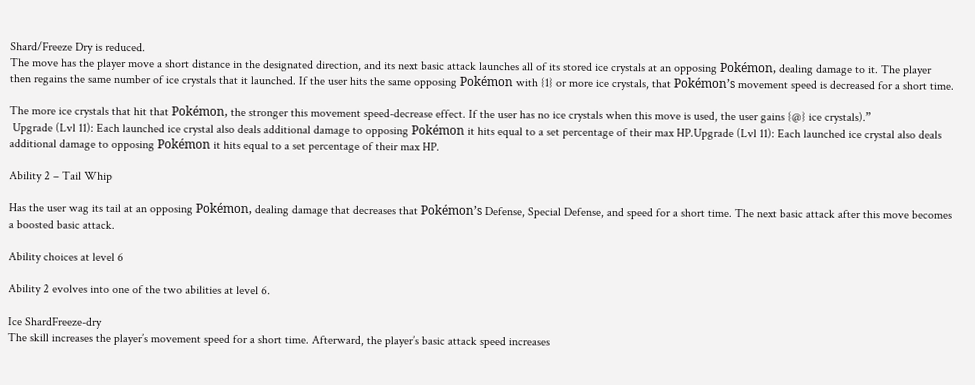Shard/Freeze Dry is reduced.
The move has the player move a short distance in the designated direction, and its next basic attack launches all of its stored ice crystals at an opposing Pokémon, dealing damage to it. The player then regains the same number of ice crystals that it launched. If the user hits the same opposing Pokémon with {1} or more ice crystals, that Pokémon’s movement speed is decreased for a short time.

The more ice crystals that hit that Pokémon, the stronger this movement speed-decrease effect. If the user has no ice crystals when this move is used, the user gains {@} ice crystals).”
 Upgrade (Lvl 11): Each launched ice crystal also deals additional damage to opposing Pokémon it hits equal to a set percentage of their max HP.Upgrade (Lvl 11): Each launched ice crystal also deals additional damage to opposing Pokémon it hits equal to a set percentage of their max HP.

Ability 2 – Tail Whip

Has the user wag its tail at an opposing Pokémon, dealing damage that decreases that Pokémon’s Defense, Special Defense, and speed for a short time. The next basic attack after this move becomes a boosted basic attack.

Ability choices at level 6

Ability 2 evolves into one of the two abilities at level 6.

Ice ShardFreeze-dry
The skill increases the player’s movement speed for a short time. Afterward, the player’s basic attack speed increases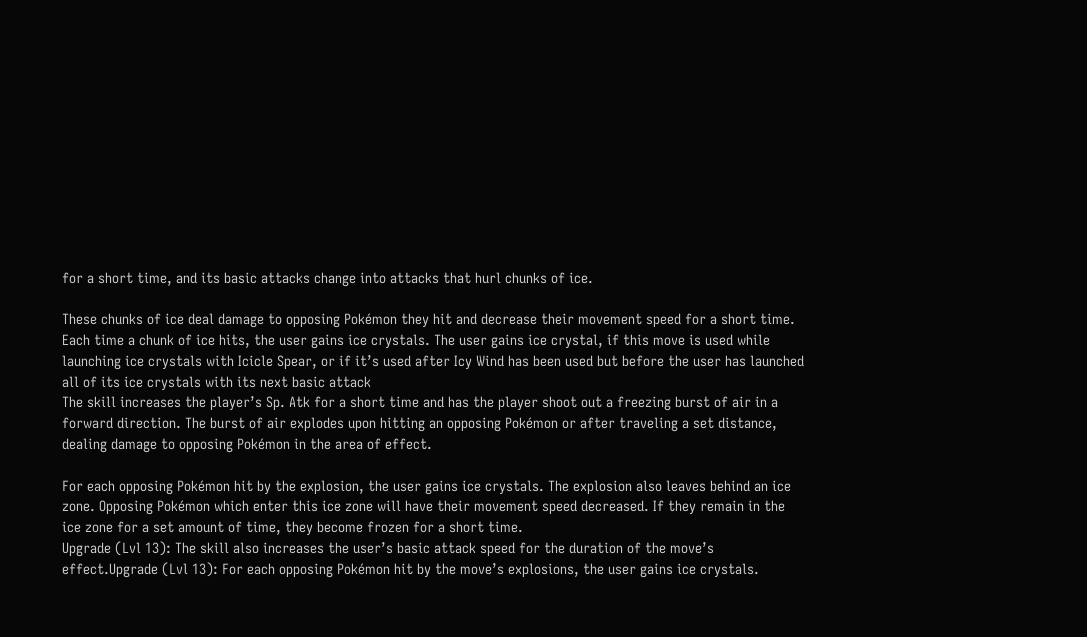for a short time, and its basic attacks change into attacks that hurl chunks of ice.

These chunks of ice deal damage to opposing Pokémon they hit and decrease their movement speed for a short time. Each time a chunk of ice hits, the user gains ice crystals. The user gains ice crystal, if this move is used while launching ice crystals with Icicle Spear, or if it’s used after Icy Wind has been used but before the user has launched all of its ice crystals with its next basic attack
The skill increases the player’s Sp. Atk for a short time and has the player shoot out a freezing burst of air in a forward direction. The burst of air explodes upon hitting an opposing Pokémon or after traveling a set distance, dealing damage to opposing Pokémon in the area of effect.

For each opposing Pokémon hit by the explosion, the user gains ice crystals. The explosion also leaves behind an ice zone. Opposing Pokémon which enter this ice zone will have their movement speed decreased. If they remain in the ice zone for a set amount of time, they become frozen for a short time.
Upgrade (Lvl 13): The skill also increases the user’s basic attack speed for the duration of the move’s effect.Upgrade (Lvl 13): For each opposing Pokémon hit by the move’s explosions, the user gains ice crystals.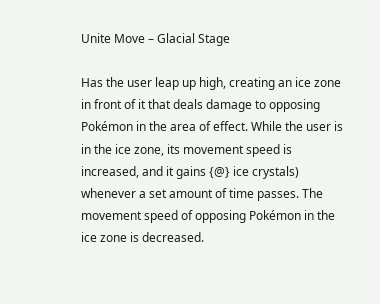Unite Move – Glacial Stage

Has the user leap up high, creating an ice zone in front of it that deals damage to opposing Pokémon in the area of effect. While the user is in the ice zone, its movement speed is increased, and it gains {@} ice crystals) whenever a set amount of time passes. The movement speed of opposing Pokémon in the ice zone is decreased.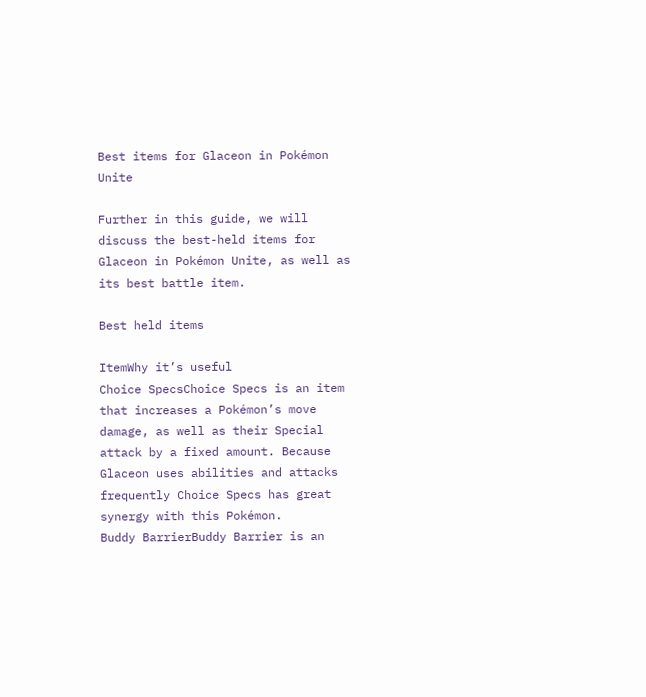Best items for Glaceon in Pokémon Unite

Further in this guide, we will discuss the best-held items for Glaceon in Pokémon Unite, as well as its best battle item.

Best held items

ItemWhy it’s useful
Choice SpecsChoice Specs is an item that increases a Pokémon’s move damage, as well as their Special attack by a fixed amount. Because Glaceon uses abilities and attacks frequently Choice Specs has great synergy with this Pokémon.
Buddy BarrierBuddy Barrier is an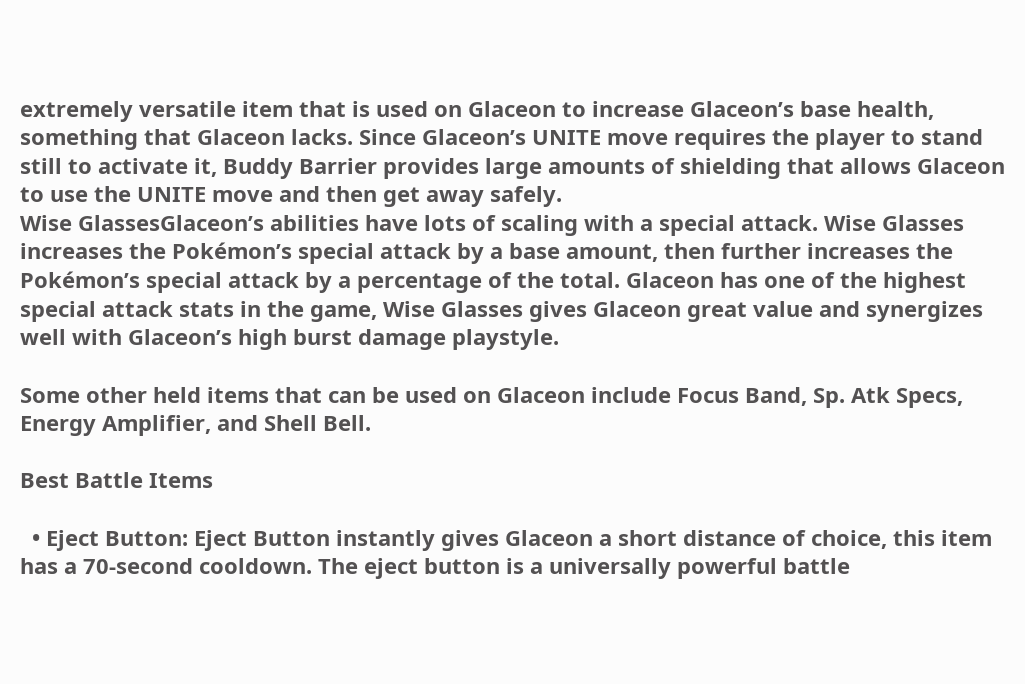extremely versatile item that is used on Glaceon to increase Glaceon’s base health, something that Glaceon lacks. Since Glaceon’s UNITE move requires the player to stand still to activate it, Buddy Barrier provides large amounts of shielding that allows Glaceon to use the UNITE move and then get away safely.
Wise GlassesGlaceon’s abilities have lots of scaling with a special attack. Wise Glasses increases the Pokémon’s special attack by a base amount, then further increases the Pokémon’s special attack by a percentage of the total. Glaceon has one of the highest special attack stats in the game, Wise Glasses gives Glaceon great value and synergizes well with Glaceon’s high burst damage playstyle.

Some other held items that can be used on Glaceon include Focus Band, Sp. Atk Specs, Energy Amplifier, and Shell Bell.

Best Battle Items

  • Eject Button: Eject Button instantly gives Glaceon a short distance of choice, this item has a 70-second cooldown. The eject button is a universally powerful battle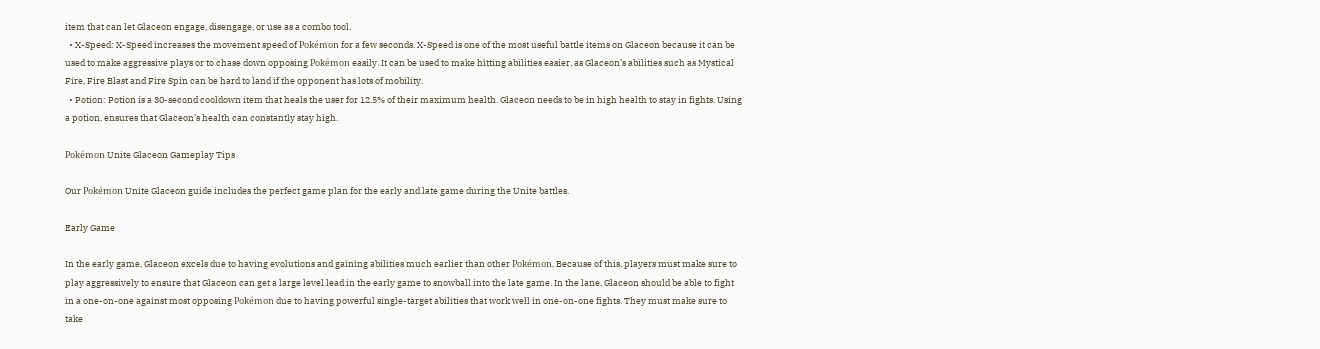item that can let Glaceon engage, disengage, or use as a combo tool.
  • X-Speed: X-Speed increases the movement speed of Pokémon for a few seconds. X-Speed is one of the most useful battle items on Glaceon because it can be used to make aggressive plays or to chase down opposing Pokémon easily. It can be used to make hitting abilities easier, as Glaceon’s abilities such as Mystical Fire, Fire Blast and Fire Spin can be hard to land if the opponent has lots of mobility.
  • Potion: Potion is a 30-second cooldown item that heals the user for 12.5% of their maximum health. Glaceon needs to be in high health to stay in fights. Using a potion, ensures that Glaceon’s health can constantly stay high.

Pokémon Unite Glaceon Gameplay Tips

Our Pokémon Unite Glaceon guide includes the perfect game plan for the early and late game during the Unite battles.

Early Game

In the early game, Glaceon excels due to having evolutions and gaining abilities much earlier than other Pokémon. Because of this, players must make sure to play aggressively to ensure that Glaceon can get a large level lead in the early game to snowball into the late game. In the lane, Glaceon should be able to fight in a one-on-one against most opposing Pokémon due to having powerful single-target abilities that work well in one-on-one fights. They must make sure to take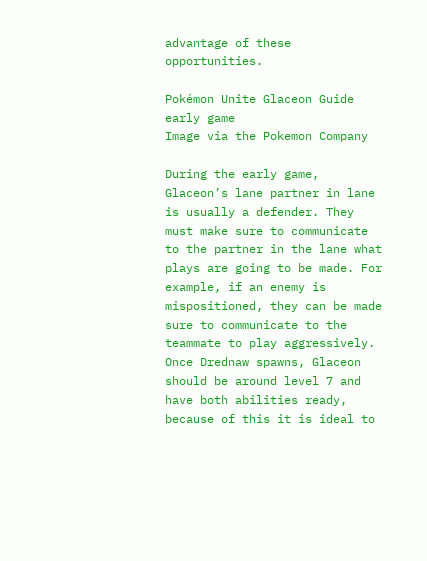advantage of these opportunities.

Pokémon Unite Glaceon Guide early game
Image via the Pokemon Company

During the early game, Glaceon’s lane partner in lane is usually a defender. They must make sure to communicate to the partner in the lane what plays are going to be made. For example, if an enemy is mispositioned, they can be made sure to communicate to the teammate to play aggressively. Once Drednaw spawns, Glaceon should be around level 7 and have both abilities ready, because of this it is ideal to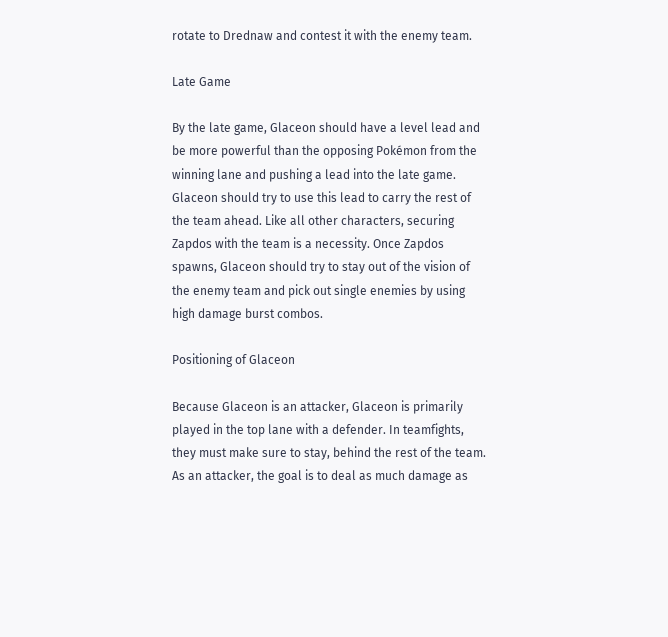rotate to Drednaw and contest it with the enemy team.

Late Game

By the late game, Glaceon should have a level lead and be more powerful than the opposing Pokémon from the winning lane and pushing a lead into the late game. Glaceon should try to use this lead to carry the rest of the team ahead. Like all other characters, securing Zapdos with the team is a necessity. Once Zapdos spawns, Glaceon should try to stay out of the vision of the enemy team and pick out single enemies by using high damage burst combos.

Positioning of Glaceon

Because Glaceon is an attacker, Glaceon is primarily played in the top lane with a defender. In teamfights, they must make sure to stay, behind the rest of the team. As an attacker, the goal is to deal as much damage as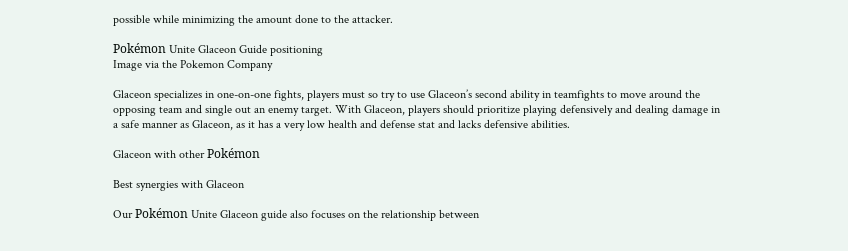possible while minimizing the amount done to the attacker.

Pokémon Unite Glaceon Guide positioning
Image via the Pokemon Company

Glaceon specializes in one-on-one fights, players must so try to use Glaceon’s second ability in teamfights to move around the opposing team and single out an enemy target. With Glaceon, players should prioritize playing defensively and dealing damage in a safe manner as Glaceon, as it has a very low health and defense stat and lacks defensive abilities.

Glaceon with other Pokémon

Best synergies with Glaceon

Our Pokémon Unite Glaceon guide also focuses on the relationship between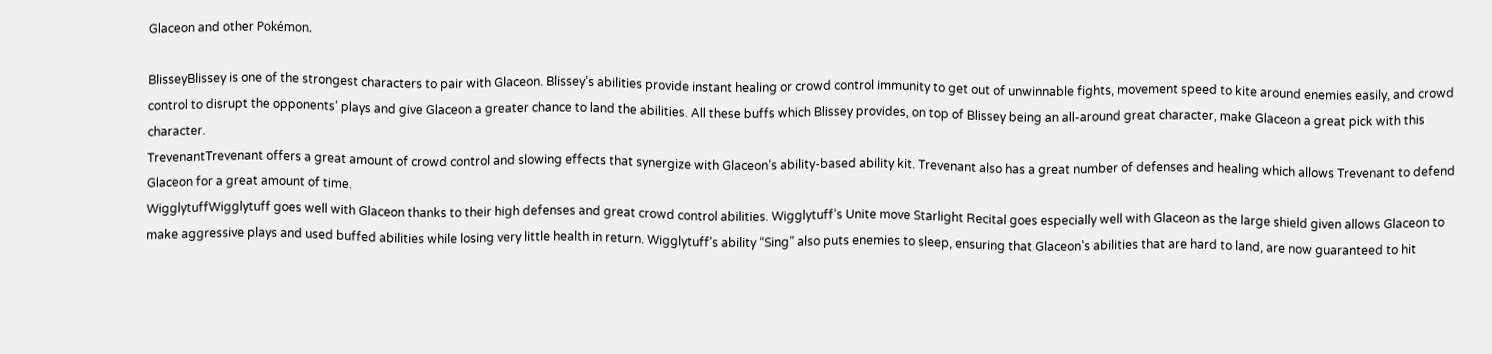Glaceon and other Pokémon.

BlisseyBlissey is one of the strongest characters to pair with Glaceon. Blissey’s abilities provide instant healing or crowd control immunity to get out of unwinnable fights, movement speed to kite around enemies easily, and crowd control to disrupt the opponents’ plays and give Glaceon a greater chance to land the abilities. All these buffs which Blissey provides, on top of Blissey being an all-around great character, make Glaceon a great pick with this character.
TrevenantTrevenant offers a great amount of crowd control and slowing effects that synergize with Glaceon’s ability-based ability kit. Trevenant also has a great number of defenses and healing which allows Trevenant to defend Glaceon for a great amount of time.
WigglytuffWigglytuff goes well with Glaceon thanks to their high defenses and great crowd control abilities. Wigglytuff’s Unite move Starlight Recital goes especially well with Glaceon as the large shield given allows Glaceon to make aggressive plays and used buffed abilities while losing very little health in return. Wigglytuff’s ability “Sing” also puts enemies to sleep, ensuring that Glaceon’s abilities that are hard to land, are now guaranteed to hit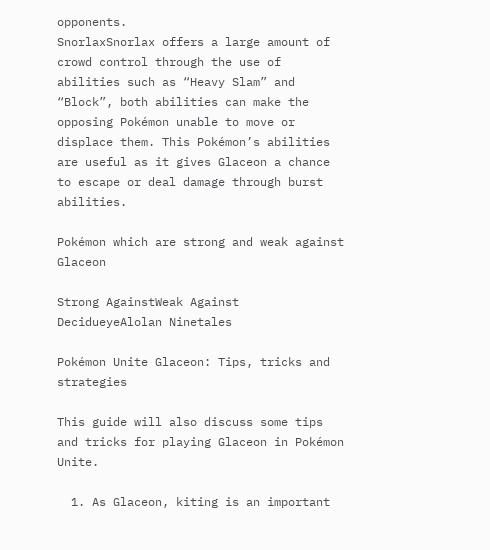opponents.
SnorlaxSnorlax offers a large amount of crowd control through the use of abilities such as “Heavy Slam” and “Block”, both abilities can make the opposing Pokémon unable to move or displace them. This Pokémon’s abilities are useful as it gives Glaceon a chance to escape or deal damage through burst abilities.

Pokémon which are strong and weak against Glaceon

Strong AgainstWeak Against
DecidueyeAlolan Ninetales

Pokémon Unite Glaceon: Tips, tricks and strategies

This guide will also discuss some tips and tricks for playing Glaceon in Pokémon Unite.

  1. As Glaceon, kiting is an important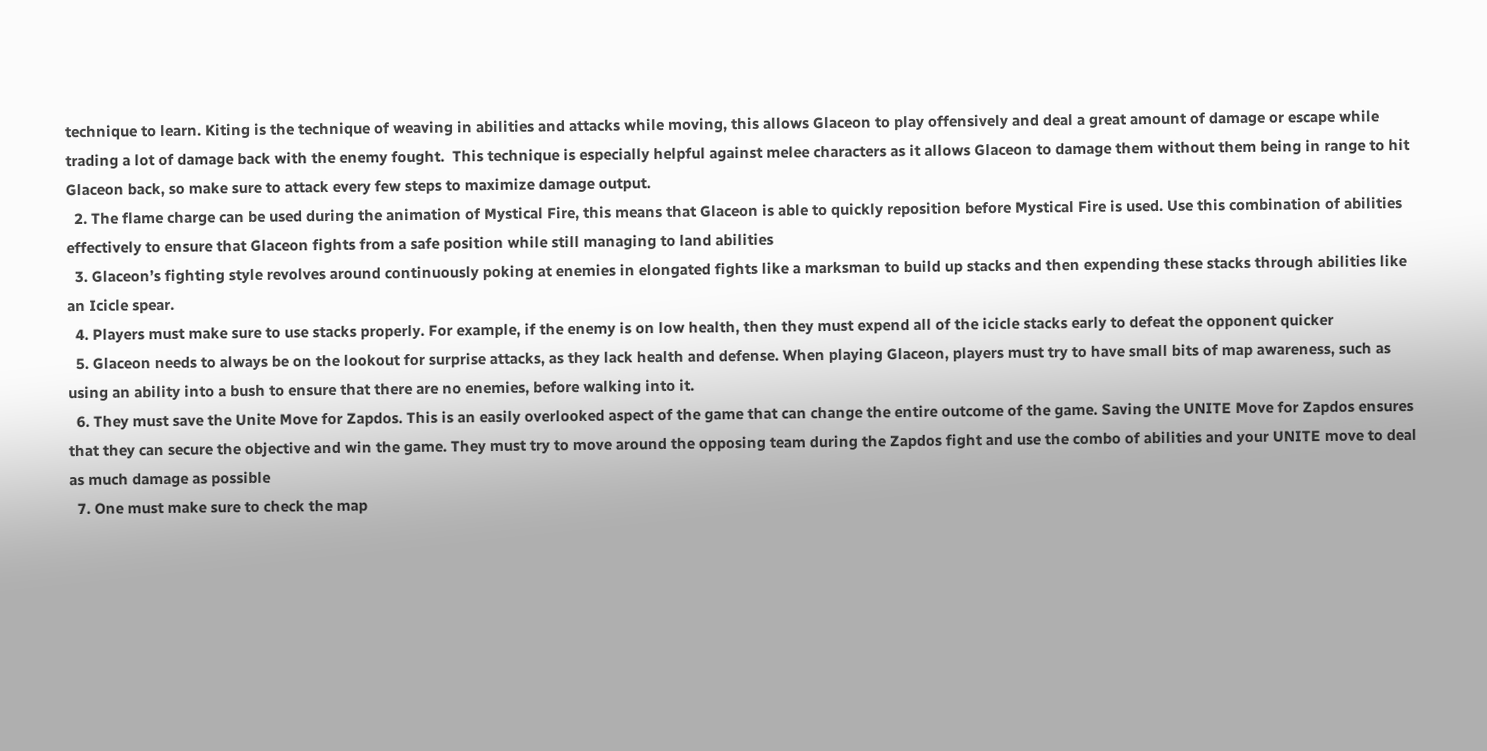technique to learn. Kiting is the technique of weaving in abilities and attacks while moving, this allows Glaceon to play offensively and deal a great amount of damage or escape while trading a lot of damage back with the enemy fought.  This technique is especially helpful against melee characters as it allows Glaceon to damage them without them being in range to hit Glaceon back, so make sure to attack every few steps to maximize damage output.
  2. The flame charge can be used during the animation of Mystical Fire, this means that Glaceon is able to quickly reposition before Mystical Fire is used. Use this combination of abilities effectively to ensure that Glaceon fights from a safe position while still managing to land abilities
  3. Glaceon’s fighting style revolves around continuously poking at enemies in elongated fights like a marksman to build up stacks and then expending these stacks through abilities like an Icicle spear.
  4. Players must make sure to use stacks properly. For example, if the enemy is on low health, then they must expend all of the icicle stacks early to defeat the opponent quicker
  5. Glaceon needs to always be on the lookout for surprise attacks, as they lack health and defense. When playing Glaceon, players must try to have small bits of map awareness, such as using an ability into a bush to ensure that there are no enemies, before walking into it.
  6. They must save the Unite Move for Zapdos. This is an easily overlooked aspect of the game that can change the entire outcome of the game. Saving the UNITE Move for Zapdos ensures that they can secure the objective and win the game. They must try to move around the opposing team during the Zapdos fight and use the combo of abilities and your UNITE move to deal as much damage as possible
  7. One must make sure to check the map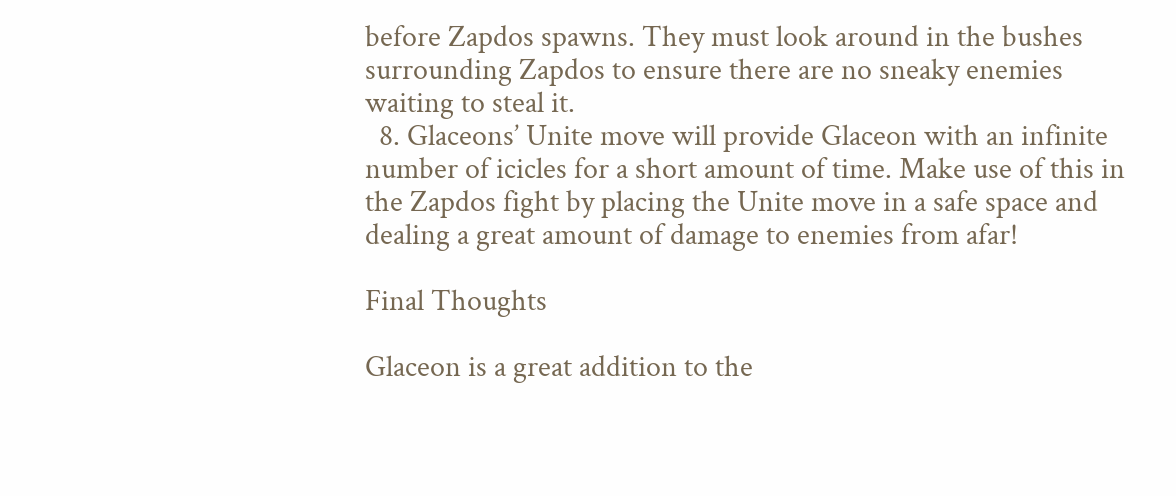before Zapdos spawns. They must look around in the bushes surrounding Zapdos to ensure there are no sneaky enemies waiting to steal it.
  8. Glaceons’ Unite move will provide Glaceon with an infinite number of icicles for a short amount of time. Make use of this in the Zapdos fight by placing the Unite move in a safe space and dealing a great amount of damage to enemies from afar!

Final Thoughts

Glaceon is a great addition to the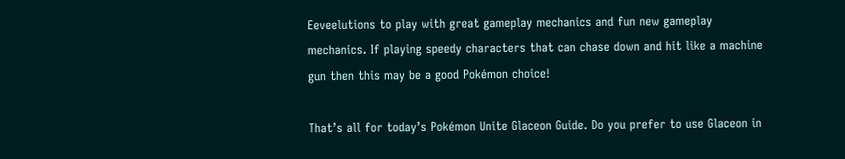Eeveelutions to play with great gameplay mechanics and fun new gameplay mechanics. If playing speedy characters that can chase down and hit like a machine gun then this may be a good Pokémon choice!

That’s all for today’s Pokémon Unite Glaceon Guide. Do you prefer to use Glaceon in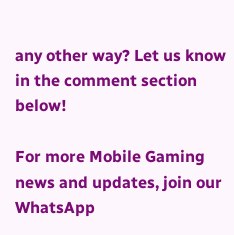any other way? Let us know in the comment section below!

For more Mobile Gaming news and updates, join our WhatsApp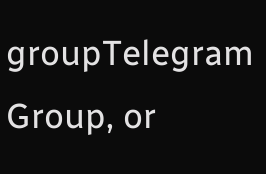groupTelegram Group, or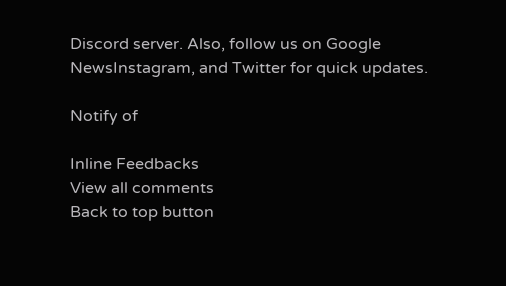Discord server. Also, follow us on Google NewsInstagram, and Twitter for quick updates.

Notify of

Inline Feedbacks
View all comments
Back to top button